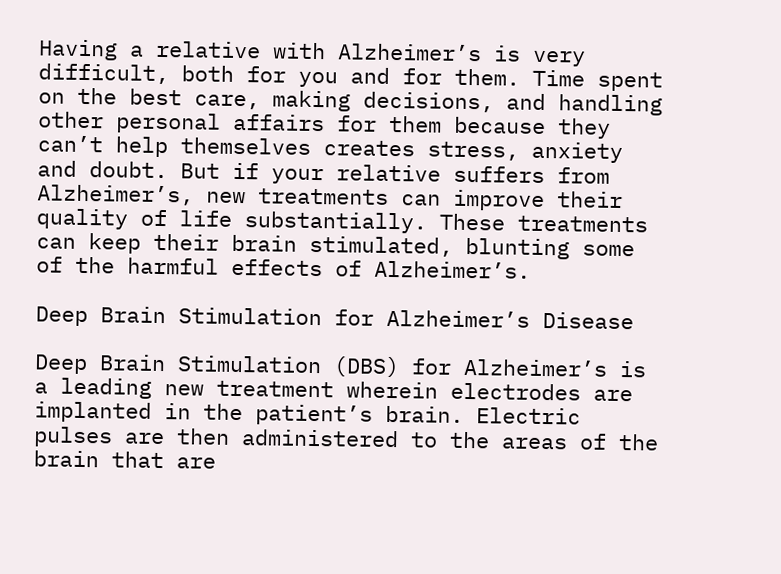Having a relative with Alzheimer’s is very difficult, both for you and for them. Time spent on the best care, making decisions, and handling other personal affairs for them because they can’t help themselves creates stress, anxiety and doubt. But if your relative suffers from Alzheimer’s, new treatments can improve their quality of life substantially. These treatments can keep their brain stimulated, blunting some of the harmful effects of Alzheimer’s.

Deep Brain Stimulation for Alzheimer’s Disease

Deep Brain Stimulation (DBS) for Alzheimer’s is a leading new treatment wherein electrodes are implanted in the patient’s brain. Electric pulses are then administered to the areas of the brain that are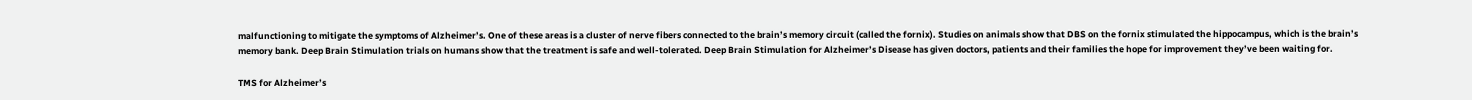malfunctioning to mitigate the symptoms of Alzheimer’s. One of these areas is a cluster of nerve fibers connected to the brain’s memory circuit (called the fornix). Studies on animals show that DBS on the fornix stimulated the hippocampus, which is the brain’s memory bank. Deep Brain Stimulation trials on humans show that the treatment is safe and well-tolerated. Deep Brain Stimulation for Alzheimer’s Disease has given doctors, patients and their families the hope for improvement they’ve been waiting for.

TMS for Alzheimer’s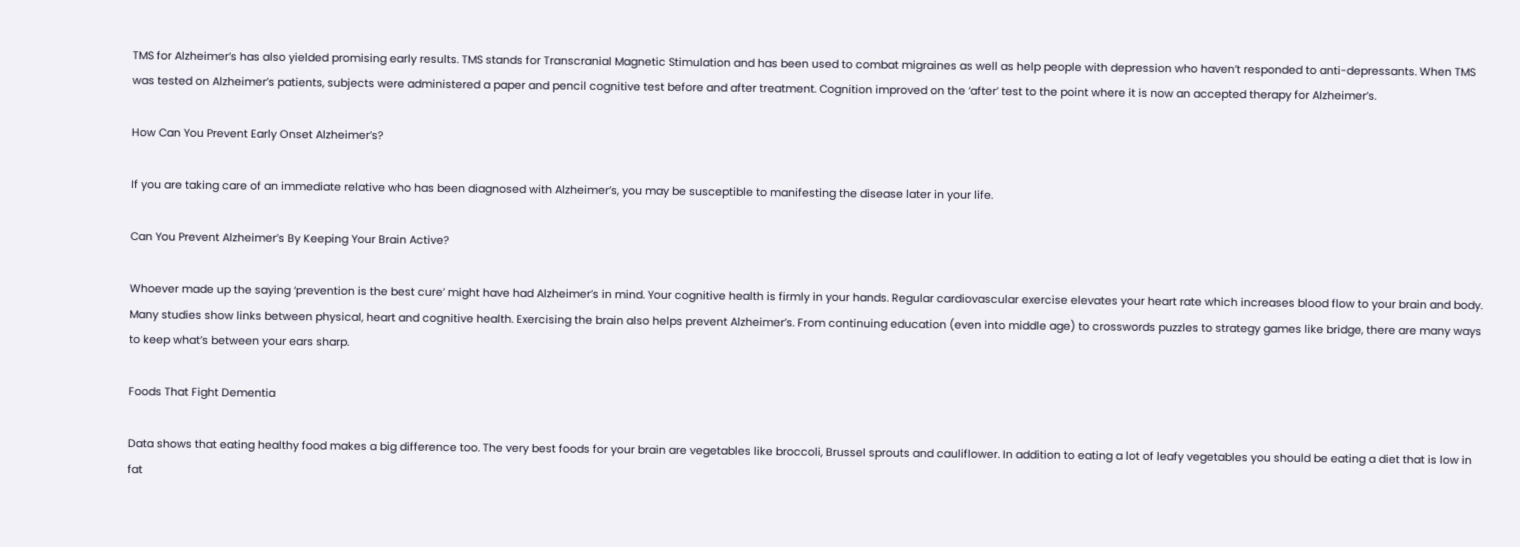TMS for Alzheimer’s has also yielded promising early results. TMS stands for Transcranial Magnetic Stimulation and has been used to combat migraines as well as help people with depression who haven’t responded to anti-depressants. When TMS was tested on Alzheimer’s patients, subjects were administered a paper and pencil cognitive test before and after treatment. Cognition improved on the ‘after’ test to the point where it is now an accepted therapy for Alzheimer’s.

How Can You Prevent Early Onset Alzheimer’s?

If you are taking care of an immediate relative who has been diagnosed with Alzheimer’s, you may be susceptible to manifesting the disease later in your life.

Can You Prevent Alzheimer’s By Keeping Your Brain Active?

Whoever made up the saying ‘prevention is the best cure’ might have had Alzheimer’s in mind. Your cognitive health is firmly in your hands. Regular cardiovascular exercise elevates your heart rate which increases blood flow to your brain and body. Many studies show links between physical, heart and cognitive health. Exercising the brain also helps prevent Alzheimer’s. From continuing education (even into middle age) to crosswords puzzles to strategy games like bridge, there are many ways to keep what’s between your ears sharp.

Foods That Fight Dementia

Data shows that eating healthy food makes a big difference too. The very best foods for your brain are vegetables like broccoli, Brussel sprouts and cauliflower. In addition to eating a lot of leafy vegetables you should be eating a diet that is low in fat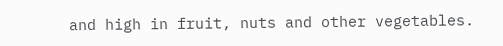and high in fruit, nuts and other vegetables.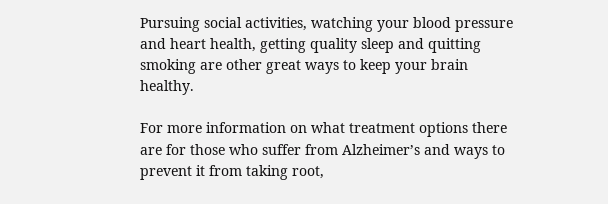Pursuing social activities, watching your blood pressure and heart health, getting quality sleep and quitting smoking are other great ways to keep your brain healthy.

For more information on what treatment options there are for those who suffer from Alzheimer’s and ways to prevent it from taking root,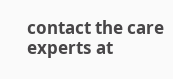contact the care experts at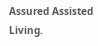Assured Assisted Living.